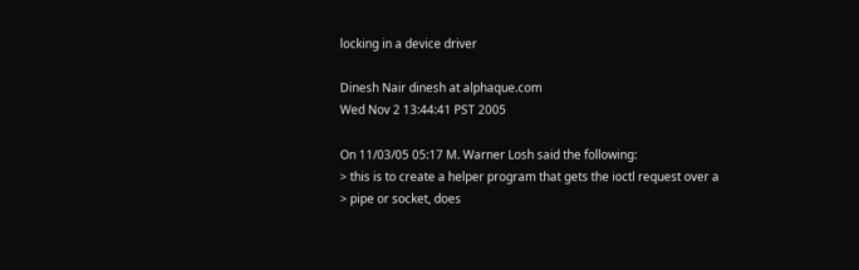locking in a device driver

Dinesh Nair dinesh at alphaque.com
Wed Nov 2 13:44:41 PST 2005

On 11/03/05 05:17 M. Warner Losh said the following:
> this is to create a helper program that gets the ioctl request over a
> pipe or socket, does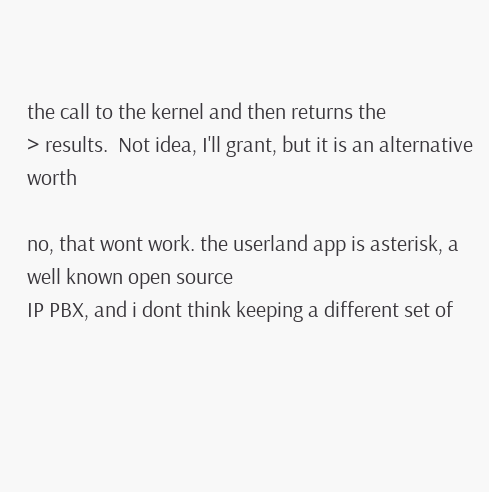the call to the kernel and then returns the
> results.  Not idea, I'll grant, but it is an alternative worth

no, that wont work. the userland app is asterisk, a well known open source
IP PBX, and i dont think keeping a different set of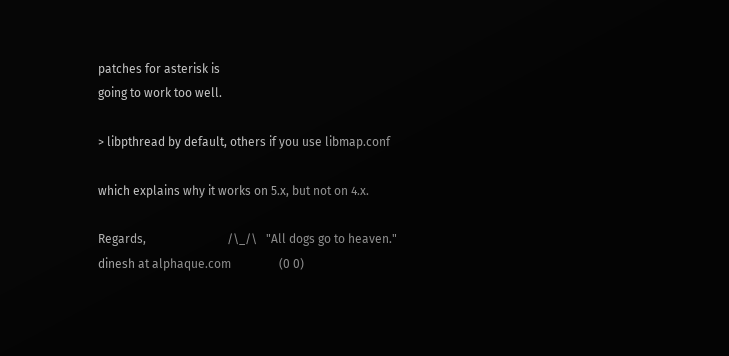patches for asterisk is
going to work too well.

> libpthread by default, others if you use libmap.conf

which explains why it works on 5.x, but not on 4.x.

Regards,                           /\_/\   "All dogs go to heaven."
dinesh at alphaque.com                (0 0)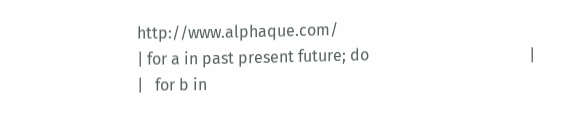http://www.alphaque.com/
| for a in past present future; do                                        |
|   for b in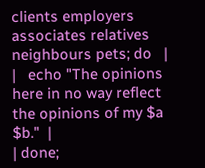clients employers associates relatives neighbours pets; do   |
|   echo "The opinions here in no way reflect the opinions of my $a $b."  |
| done;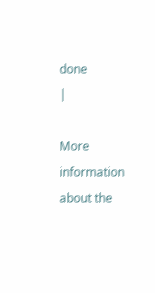done                                                              |

More information about the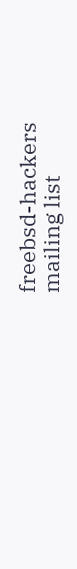freebsd-hackers mailing list